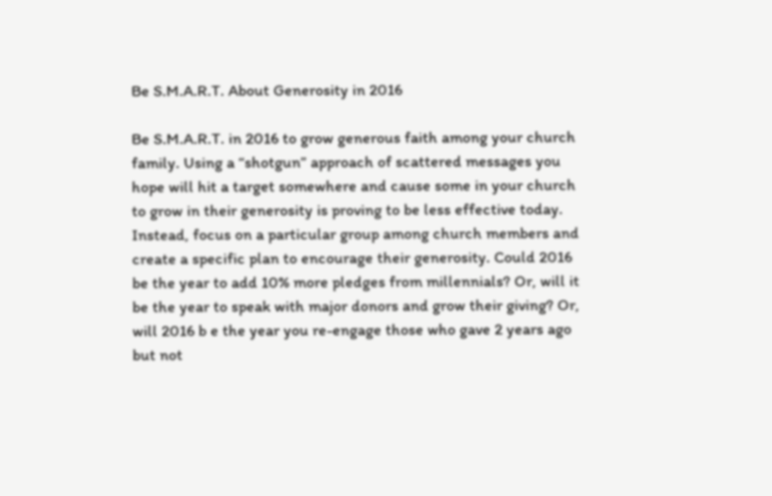Be S.M.A.R.T. About Generosity in 2016

Be S.M.A.R.T. in 2016 to grow generous faith among your church family. Using a “shotgun” approach of scattered messages you hope will hit a target somewhere and cause some in your church to grow in their generosity is proving to be less effective today. Instead, focus on a particular group among church members and create a specific plan to encourage their generosity. Could 2016 be the year to add 10% more pledges from millennials? Or, will it be the year to speak with major donors and grow their giving? Or, will 2016 b e the year you re-engage those who gave 2 years ago but not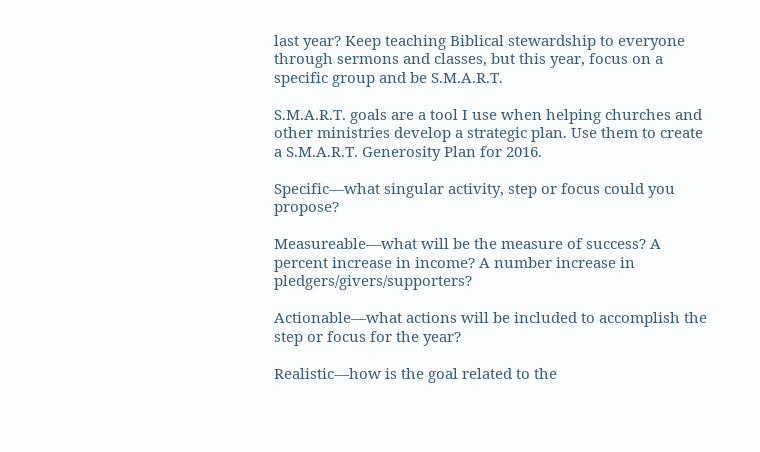last year? Keep teaching Biblical stewardship to everyone through sermons and classes, but this year, focus on a specific group and be S.M.A.R.T.

S.M.A.R.T. goals are a tool I use when helping churches and other ministries develop a strategic plan. Use them to create a S.M.A.R.T. Generosity Plan for 2016.

Specific—what singular activity, step or focus could you propose?

Measureable—what will be the measure of success? A percent increase in income? A number increase in pledgers/givers/supporters?

Actionable—what actions will be included to accomplish the step or focus for the year?

Realistic—how is the goal related to the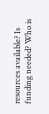resources available? Is funding needed? Who is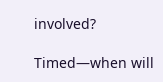involved?

Timed—when will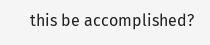this be accomplished?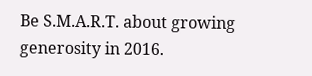Be S.M.A.R.T. about growing generosity in 2016.